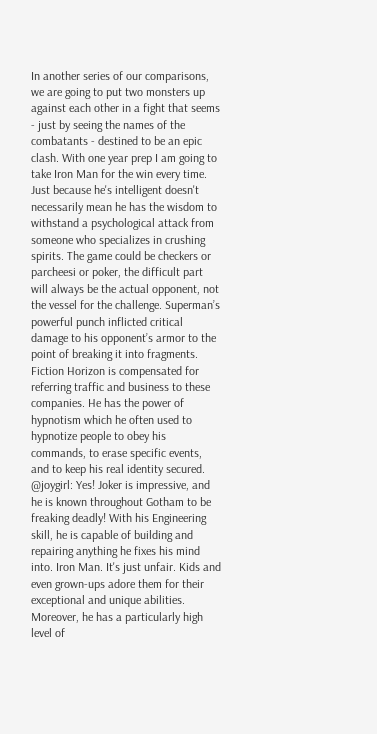In another series of our comparisons, we are going to put two monsters up against each other in a fight that seems - just by seeing the names of the combatants - destined to be an epic clash. With one year prep I am going to take Iron Man for the win every time. Just because he's intelligent doesn't necessarily mean he has the wisdom to withstand a psychological attack from someone who specializes in crushing spirits. The game could be checkers or parcheesi or poker, the difficult part will always be the actual opponent, not the vessel for the challenge. Superman’s powerful punch inflicted critical damage to his opponent’s armor to the point of breaking it into fragments. Fiction Horizon is compensated for referring traffic and business to these companies. He has the power of hypnotism which he often used to hypnotize people to obey his commands, to erase specific events, and to keep his real identity secured. @joygirl: Yes! Joker is impressive, and he is known throughout Gotham to be freaking deadly! With his Engineering skill, he is capable of building and repairing anything he fixes his mind into. Iron Man. It's just unfair. Kids and even grown-ups adore them for their exceptional and unique abilities. Moreover, he has a particularly high level of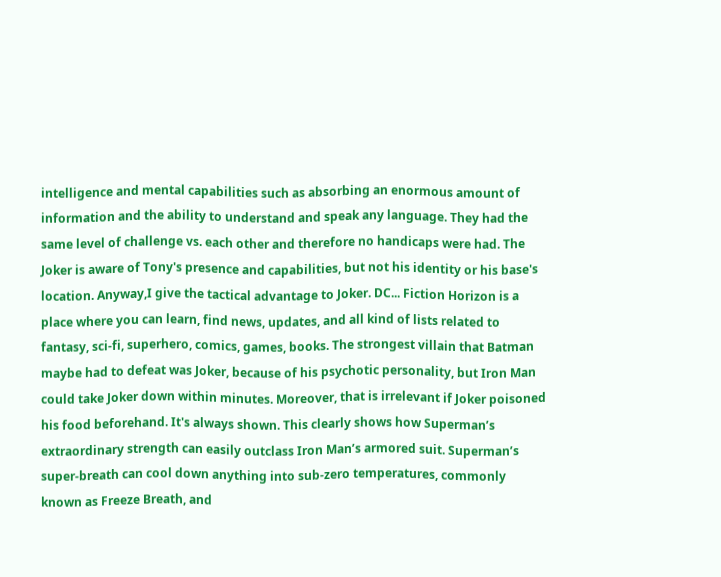intelligence and mental capabilities such as absorbing an enormous amount of information and the ability to understand and speak any language. They had the same level of challenge vs. each other and therefore no handicaps were had. The Joker is aware of Tony's presence and capabilities, but not his identity or his base's location. Anyway,I give the tactical advantage to Joker. DC... Fiction Horizon is a place where you can learn, find news, updates, and all kind of lists related to fantasy, sci-fi, superhero, comics, games, books. The strongest villain that Batman maybe had to defeat was Joker, because of his psychotic personality, but Iron Man could take Joker down within minutes. Moreover, that is irrelevant if Joker poisoned his food beforehand. It's always shown. This clearly shows how Superman’s extraordinary strength can easily outclass Iron Man’s armored suit. Superman’s super-breath can cool down anything into sub-zero temperatures, commonly known as Freeze Breath, and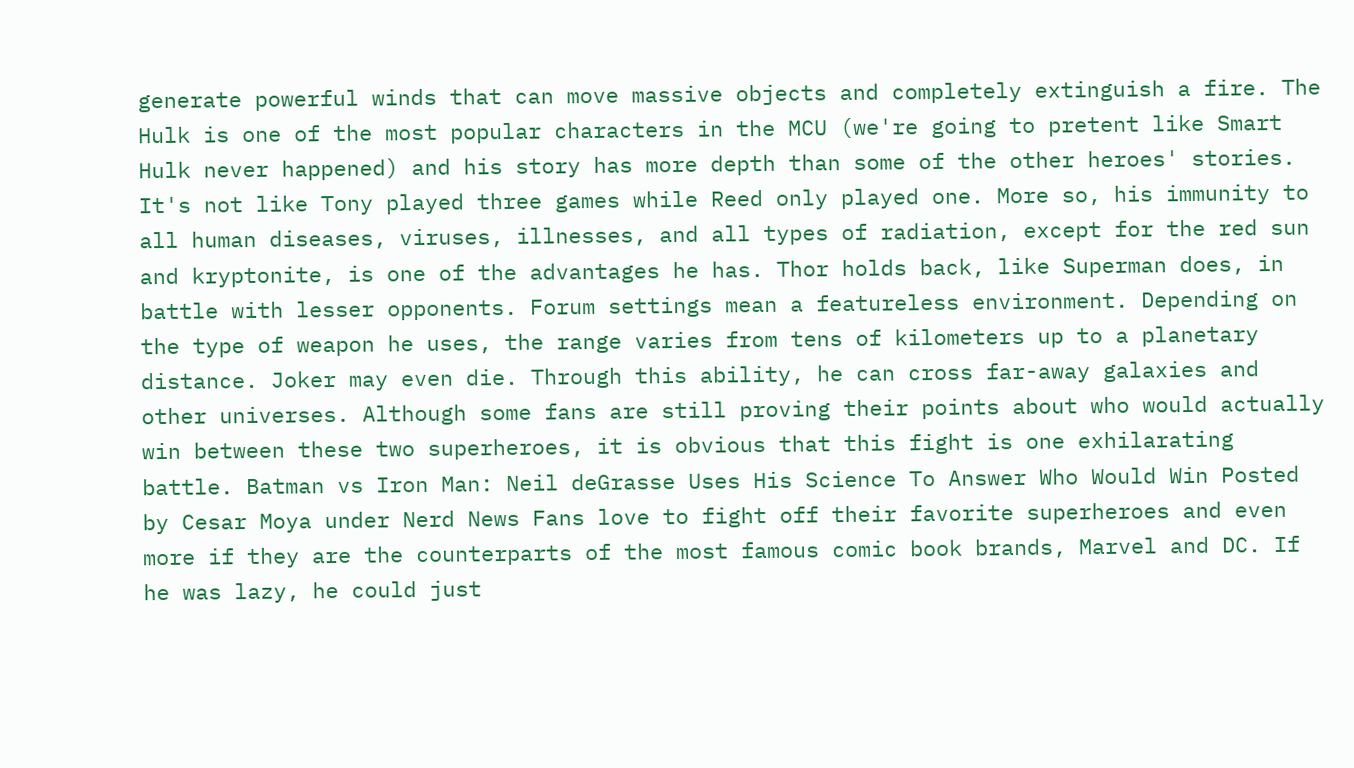generate powerful winds that can move massive objects and completely extinguish a fire. The Hulk is one of the most popular characters in the MCU (we're going to pretent like Smart Hulk never happened) and his story has more depth than some of the other heroes' stories. It's not like Tony played three games while Reed only played one. More so, his immunity to all human diseases, viruses, illnesses, and all types of radiation, except for the red sun and kryptonite, is one of the advantages he has. Thor holds back, like Superman does, in battle with lesser opponents. Forum settings mean a featureless environment. Depending on the type of weapon he uses, the range varies from tens of kilometers up to a planetary distance. Joker may even die. Through this ability, he can cross far-away galaxies and other universes. Although some fans are still proving their points about who would actually win between these two superheroes, it is obvious that this fight is one exhilarating battle. Batman vs Iron Man: Neil deGrasse Uses His Science To Answer Who Would Win Posted by Cesar Moya under Nerd News Fans love to fight off their favorite superheroes and even more if they are the counterparts of the most famous comic book brands, Marvel and DC. If he was lazy, he could just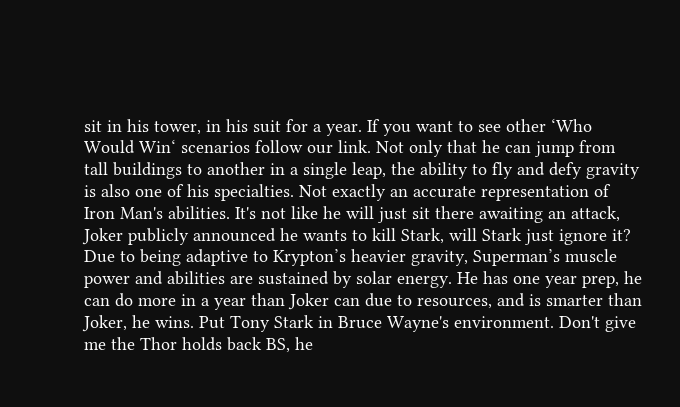sit in his tower, in his suit for a year. If you want to see other ‘Who Would Win‘ scenarios follow our link. Not only that he can jump from tall buildings to another in a single leap, the ability to fly and defy gravity is also one of his specialties. Not exactly an accurate representation of Iron Man's abilities. It's not like he will just sit there awaiting an attack, Joker publicly announced he wants to kill Stark, will Stark just ignore it? Due to being adaptive to Krypton’s heavier gravity, Superman’s muscle power and abilities are sustained by solar energy. He has one year prep, he can do more in a year than Joker can due to resources, and is smarter than Joker, he wins. Put Tony Stark in Bruce Wayne's environment. Don't give me the Thor holds back BS, he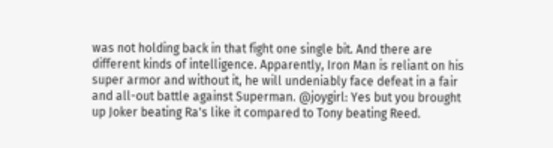was not holding back in that fight one single bit. And there are different kinds of intelligence. Apparently, Iron Man is reliant on his super armor and without it, he will undeniably face defeat in a fair and all-out battle against Superman. @joygirl: Yes but you brought up Joker beating Ra's like it compared to Tony beating Reed.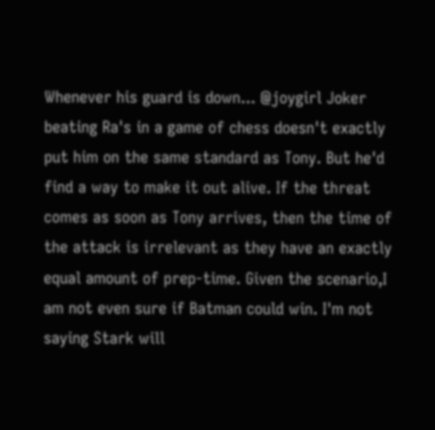Whenever his guard is down... @joygirl Joker beating Ra's in a game of chess doesn't exactly put him on the same standard as Tony. But he'd find a way to make it out alive. If the threat comes as soon as Tony arrives, then the time of the attack is irrelevant as they have an exactly equal amount of prep-time. Given the scenario,I am not even sure if Batman could win. I'm not saying Stark will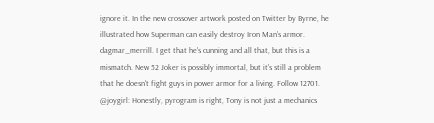ignore it. In the new crossover artwork posted on Twitter by Byrne, he illustrated how Superman can easily destroy Iron Man’s armor. dagmar_merrill. I get that he's cunning and all that, but this is a mismatch. New 52 Joker is possibly immortal, but it's still a problem that he doesn't fight guys in power armor for a living. Follow 12701. @joygirl: Honestly, pyrogram is right, Tony is not just a mechanics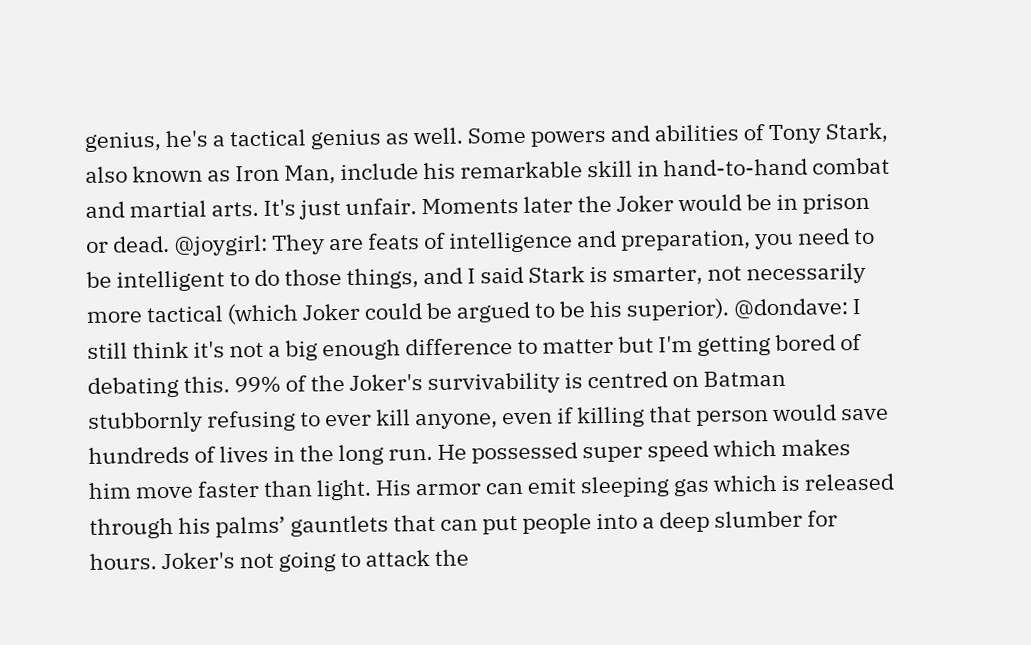genius, he's a tactical genius as well. Some powers and abilities of Tony Stark, also known as Iron Man, include his remarkable skill in hand-to-hand combat and martial arts. It's just unfair. Moments later the Joker would be in prison or dead. @joygirl: They are feats of intelligence and preparation, you need to be intelligent to do those things, and I said Stark is smarter, not necessarily more tactical (which Joker could be argued to be his superior). @dondave: I still think it's not a big enough difference to matter but I'm getting bored of debating this. 99% of the Joker's survivability is centred on Batman stubbornly refusing to ever kill anyone, even if killing that person would save hundreds of lives in the long run. He possessed super speed which makes him move faster than light. His armor can emit sleeping gas which is released through his palms’ gauntlets that can put people into a deep slumber for hours. Joker's not going to attack the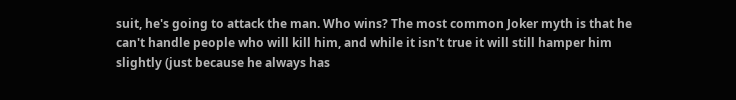suit, he's going to attack the man. Who wins? The most common Joker myth is that he can't handle people who will kill him, and while it isn't true it will still hamper him slightly (just because he always has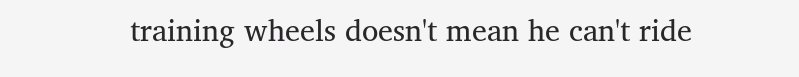training wheels doesn't mean he can't ride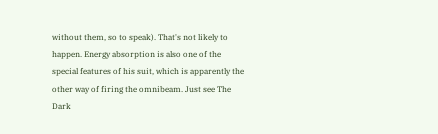without them, so to speak). That's not likely to happen. Energy absorption is also one of the special features of his suit, which is apparently the other way of firing the omnibeam. Just see The Dark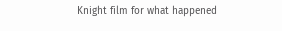Knight film for what happened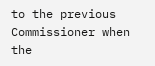to the previous Commissioner when the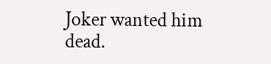Joker wanted him dead.